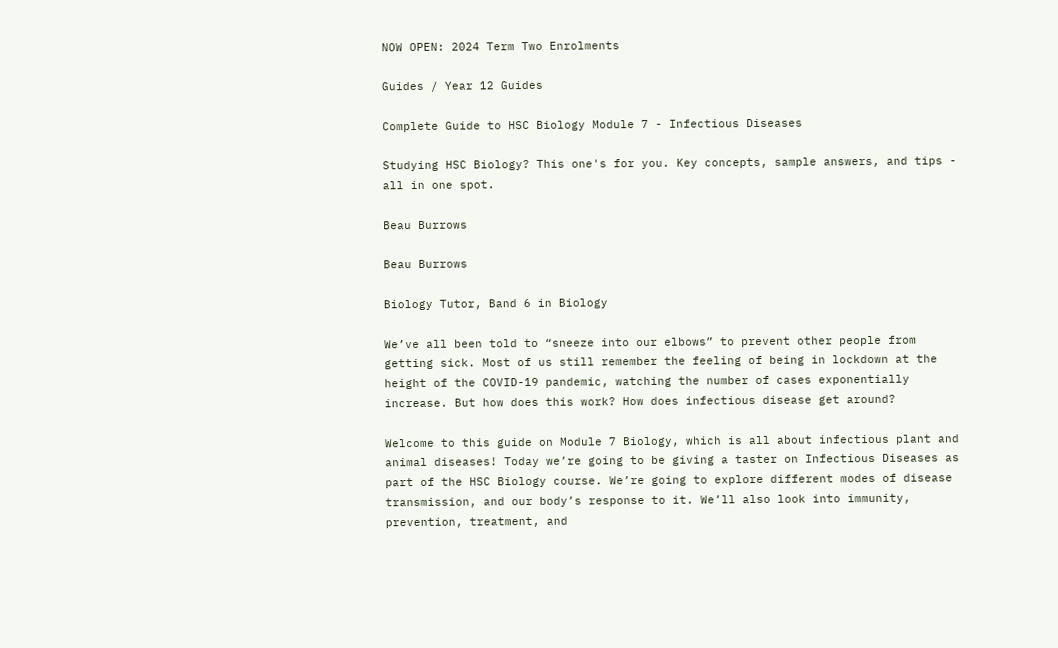NOW OPEN: 2024 Term Two Enrolments

Guides / Year 12 Guides

Complete Guide to HSC Biology Module 7 - Infectious Diseases

Studying HSC Biology? This one's for you. Key concepts, sample answers, and tips - all in one spot.

Beau Burrows

Beau Burrows

Biology Tutor, Band 6 in Biology

We’ve all been told to “sneeze into our elbows” to prevent other people from getting sick. Most of us still remember the feeling of being in lockdown at the height of the COVID-19 pandemic, watching the number of cases exponentially increase. But how does this work? How does infectious disease get around?

Welcome to this guide on Module 7 Biology, which is all about infectious plant and animal diseases! Today we’re going to be giving a taster on Infectious Diseases as part of the HSC Biology course. We’re going to explore different modes of disease transmission, and our body’s response to it. We’ll also look into immunity, prevention, treatment, and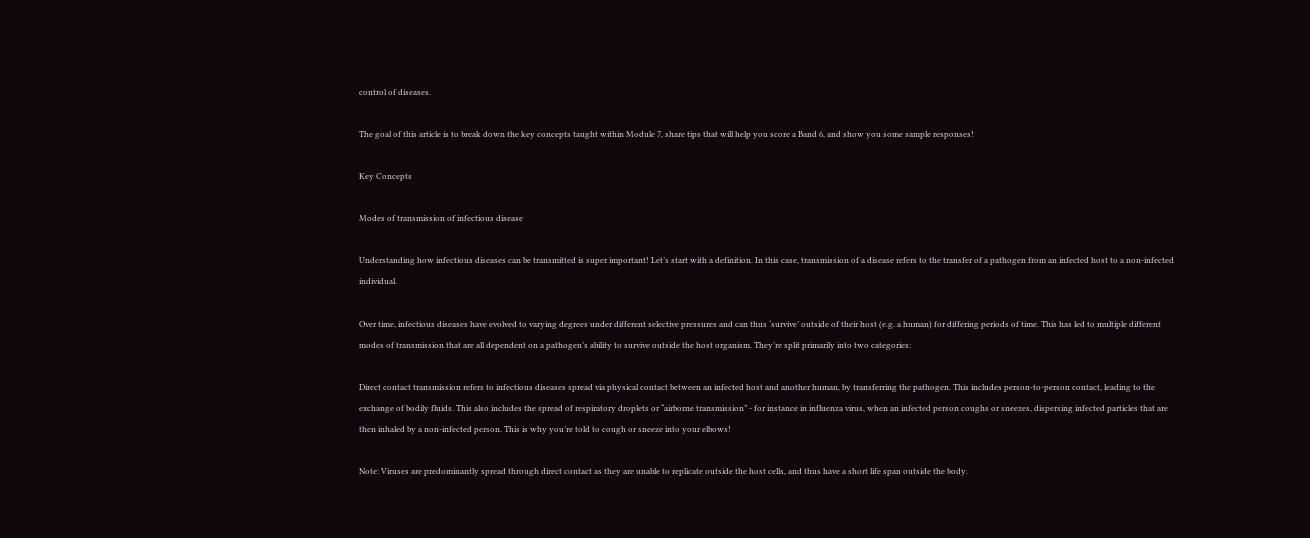control of diseases.

The goal of this article is to break down the key concepts taught within Module 7, share tips that will help you score a Band 6, and show you some sample responses!

Key Concepts

Modes of transmission of infectious disease

Understanding how infectious diseases can be transmitted is super important! Let’s start with a definition. In this case, transmission of a disease refers to the transfer of a pathogen from an infected host to a non-infected individual.

Over time, infectious diseases have evolved to varying degrees under different selective pressures and can thus ‘survive’ outside of their host (e.g. a human) for differing periods of time. This has led to multiple different modes of transmission that are all dependent on a pathogen’s ability to survive outside the host organism. They’re split primarily into two categories:

Direct contact transmission refers to infectious diseases spread via physical contact between an infected host and another human, by transferring the pathogen. This includes person-to-person contact, leading to the exchange of bodily fluids. This also includes the spread of respiratory droplets or “airborne transmission” - for instance in influenza virus, when an infected person coughs or sneezes, dispersing infected particles that are then inhaled by a non-infected person. This is why you’re told to cough or sneeze into your elbows!

Note: Viruses are predominantly spread through direct contact as they are unable to replicate outside the host cells, and thus have a short life span outside the body.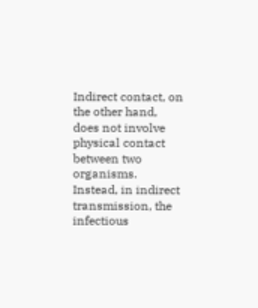Indirect contact, on the other hand, does not involve physical contact between two organisms. Instead, in indirect transmission, the infectious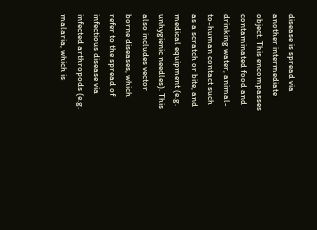disease is spread via another intermediate object. This encompasses contaminated food and drinking water, animal-to-human contact such as a scratch or bite, and medical equipment (e.g. unhygienic needles). This also includes vector borne diseases, which refer to the spread of infectious disease via infected arthropods (e.g. malaria, which is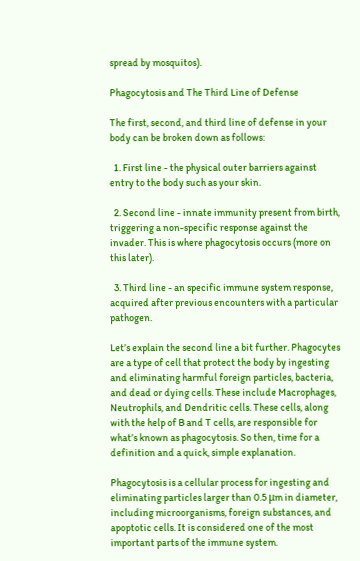spread by mosquitos).

Phagocytosis and The Third Line of Defense

The first, second, and third line of defense in your body can be broken down as follows:

  1. First line - the physical outer barriers against entry to the body such as your skin.

  2. Second line - innate immunity present from birth, triggering a non-specific response against the invader. This is where phagocytosis occurs (more on this later).

  3. Third line - an specific immune system response, acquired after previous encounters with a particular pathogen.

Let’s explain the second line a bit further. Phagocytes are a type of cell that protect the body by ingesting and eliminating harmful foreign particles, bacteria, and dead or dying cells. These include Macrophages, Neutrophils, and Dendritic cells. These cells, along with the help of B and T cells, are responsible for what’s known as phagocytosis. So then, time for a definition and a quick, simple explanation.

Phagocytosis is a cellular process for ingesting and eliminating particles larger than 0.5 μm in diameter, including microorganisms, foreign substances, and apoptotic cells. It is considered one of the most important parts of the immune system.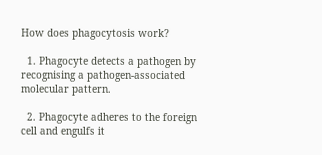How does phagocytosis work?

  1. Phagocyte detects a pathogen by recognising a pathogen-associated molecular pattern.

  2. Phagocyte adheres to the foreign cell and engulfs it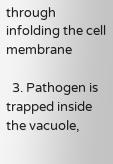through infolding the cell membrane

  3. Pathogen is trapped inside the vacuole,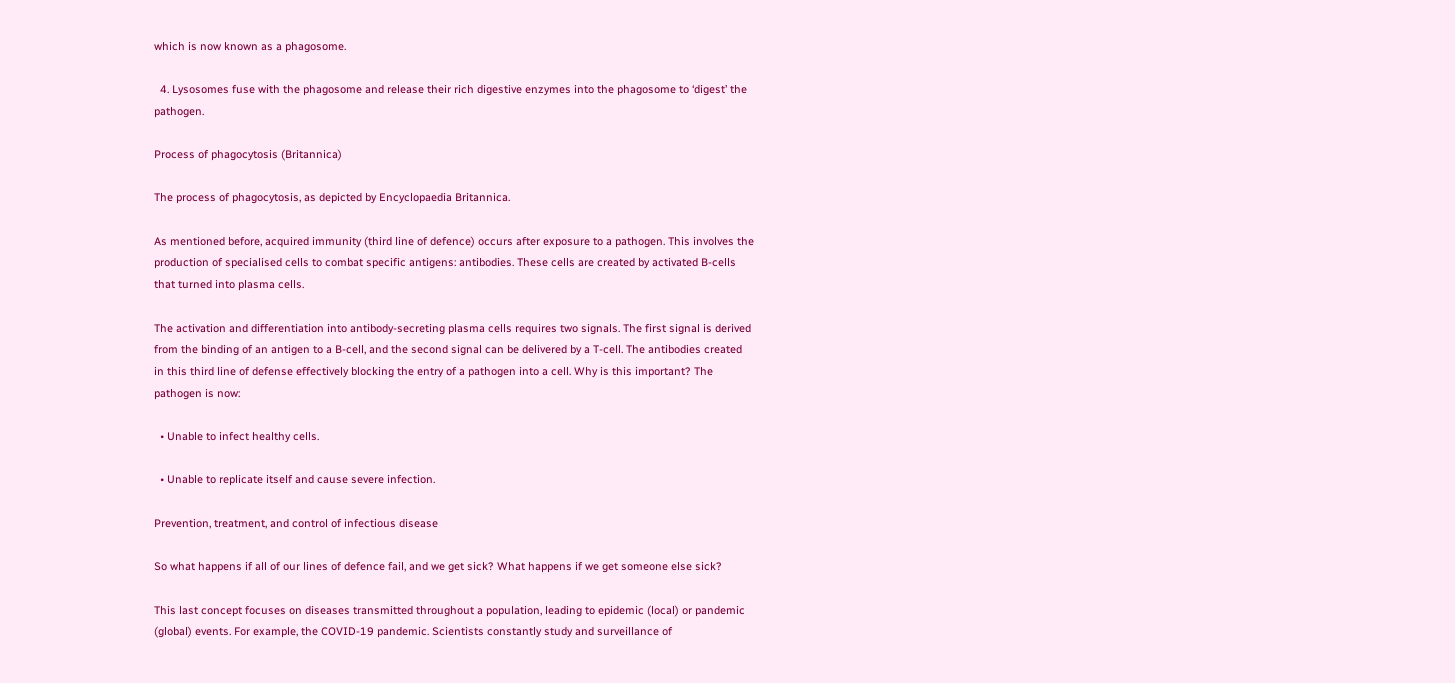which is now known as a phagosome.

  4. Lysosomes fuse with the phagosome and release their rich digestive enzymes into the phagosome to ‘digest’ the pathogen.

Process of phagocytosis (Britannica)

The process of phagocytosis, as depicted by Encyclopaedia Britannica.

As mentioned before, acquired immunity (third line of defence) occurs after exposure to a pathogen. This involves the production of specialised cells to combat specific antigens: antibodies. These cells are created by activated B-cells that turned into plasma cells.

The activation and differentiation into antibody-secreting plasma cells requires two signals. The first signal is derived from the binding of an antigen to a B-cell, and the second signal can be delivered by a T-cell. The antibodies created in this third line of defense effectively blocking the entry of a pathogen into a cell. Why is this important? The pathogen is now:

  • Unable to infect healthy cells.

  • Unable to replicate itself and cause severe infection.

Prevention, treatment, and control of infectious disease

So what happens if all of our lines of defence fail, and we get sick? What happens if we get someone else sick?

This last concept focuses on diseases transmitted throughout a population, leading to epidemic (local) or pandemic (global) events. For example, the COVID-19 pandemic. Scientists constantly study and surveillance of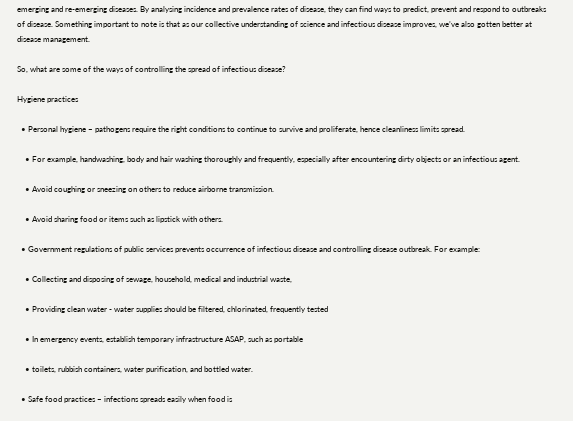emerging and re-emerging diseases. By analysing incidence and prevalence rates of disease, they can find ways to predict, prevent and respond to outbreaks of disease. Something important to note is that as our collective understanding of science and infectious disease improves, we’ve also gotten better at disease management.

So, what are some of the ways of controlling the spread of infectious disease?

Hygiene practices

  • Personal hygiene – pathogens require the right conditions to continue to survive and proliferate, hence cleanliness limits spread.

    • For example, handwashing, body and hair washing thoroughly and frequently, especially after encountering dirty objects or an infectious agent.

    • Avoid coughing or sneezing on others to reduce airborne transmission.

    • Avoid sharing food or items such as lipstick with others.

  • Government regulations of public services prevents occurrence of infectious disease and controlling disease outbreak. For example:

    • Collecting and disposing of sewage, household, medical and industrial waste,

    • Providing clean water - water supplies should be filtered, chlorinated, frequently tested

    • In emergency events, establish temporary infrastructure ASAP, such as portable

    • toilets, rubbish containers, water purification, and bottled water.

  • Safe food practices – infections spreads easily when food is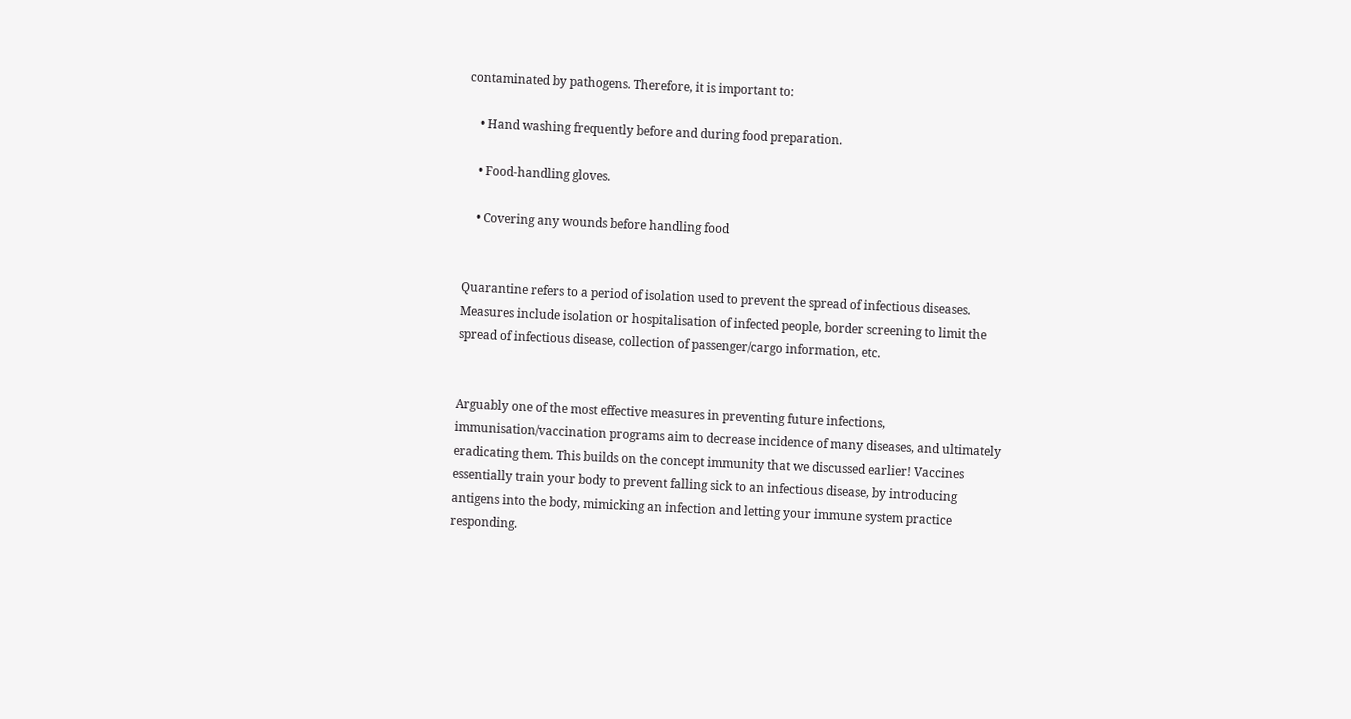contaminated by pathogens. Therefore, it is important to:

    • Hand washing frequently before and during food preparation.

    • Food-handling gloves.

    • Covering any wounds before handling food


Quarantine refers to a period of isolation used to prevent the spread of infectious diseases. Measures include isolation or hospitalisation of infected people, border screening to limit the spread of infectious disease, collection of passenger/cargo information, etc.


Arguably one of the most effective measures in preventing future infections, immunisation/vaccination programs aim to decrease incidence of many diseases, and ultimately eradicating them. This builds on the concept immunity that we discussed earlier! Vaccines essentially train your body to prevent falling sick to an infectious disease, by introducing antigens into the body, mimicking an infection and letting your immune system practice responding.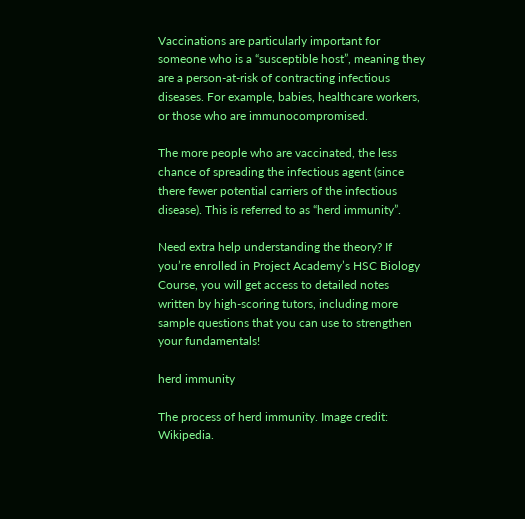Vaccinations are particularly important for someone who is a “susceptible host”, meaning they are a person-at-risk of contracting infectious diseases. For example, babies, healthcare workers, or those who are immunocompromised.

The more people who are vaccinated, the less chance of spreading the infectious agent (since there fewer potential carriers of the infectious disease). This is referred to as “herd immunity”.

Need extra help understanding the theory? If you’re enrolled in Project Academy’s HSC Biology Course, you will get access to detailed notes written by high-scoring tutors, including more sample questions that you can use to strengthen your fundamentals!

herd immunity

The process of herd immunity. Image credit: Wikipedia.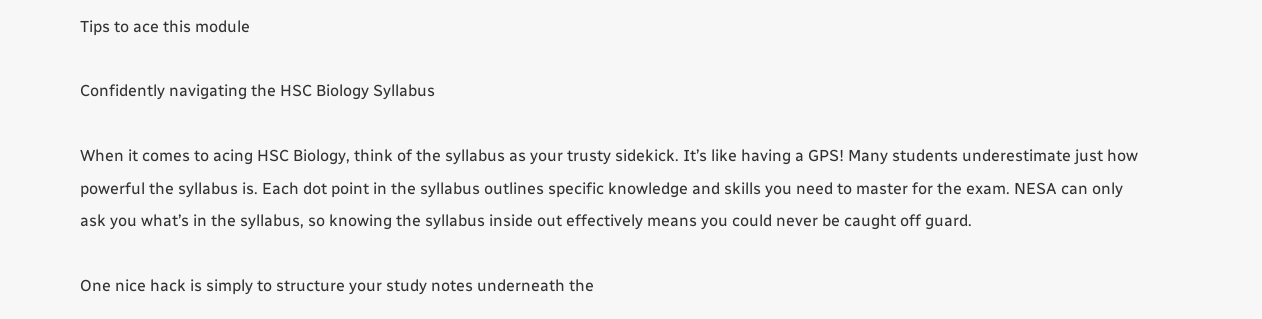Tips to ace this module

Confidently navigating the HSC Biology Syllabus

When it comes to acing HSC Biology, think of the syllabus as your trusty sidekick. It’s like having a GPS! Many students underestimate just how powerful the syllabus is. Each dot point in the syllabus outlines specific knowledge and skills you need to master for the exam. NESA can only ask you what’s in the syllabus, so knowing the syllabus inside out effectively means you could never be caught off guard.

One nice hack is simply to structure your study notes underneath the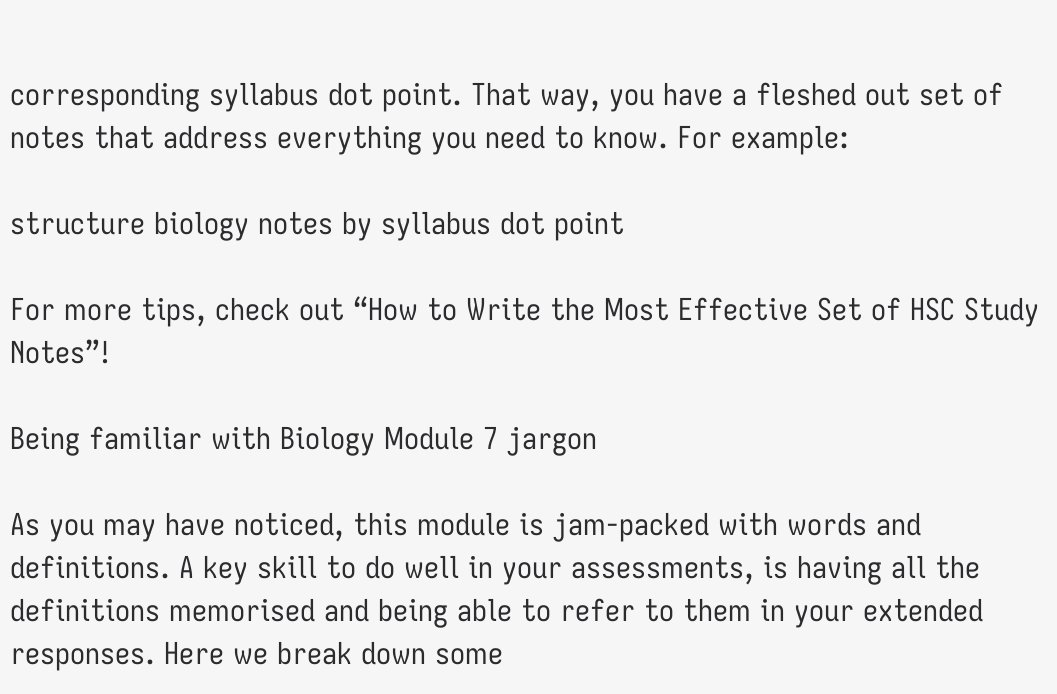corresponding syllabus dot point. That way, you have a fleshed out set of notes that address everything you need to know. For example:

structure biology notes by syllabus dot point

For more tips, check out “How to Write the Most Effective Set of HSC Study Notes”!

Being familiar with Biology Module 7 jargon

As you may have noticed, this module is jam-packed with words and definitions. A key skill to do well in your assessments, is having all the definitions memorised and being able to refer to them in your extended responses. Here we break down some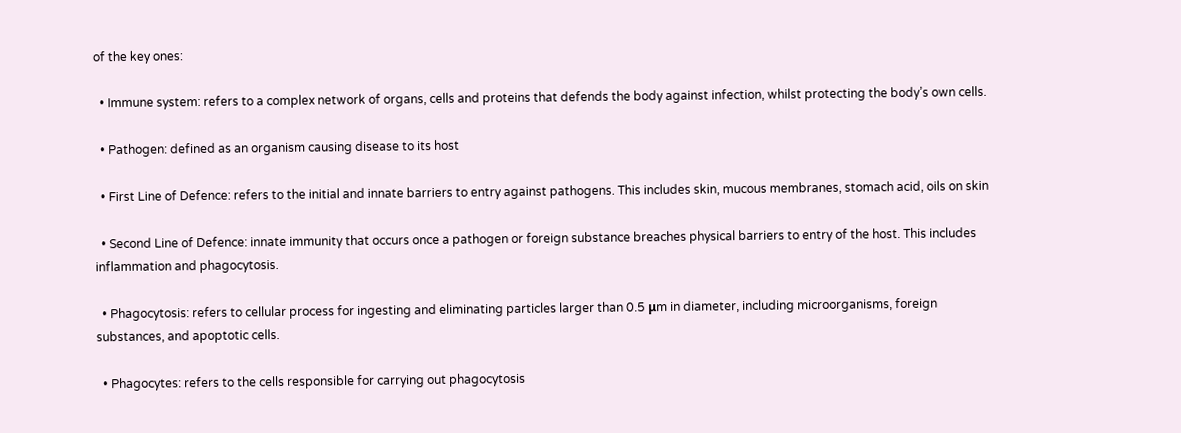of the key ones:

  • Immune system: refers to a complex network of organs, cells and proteins that defends the body against infection, whilst protecting the body’s own cells.

  • Pathogen: defined as an organism causing disease to its host

  • First Line of Defence: refers to the initial and innate barriers to entry against pathogens. This includes skin, mucous membranes, stomach acid, oils on skin

  • Second Line of Defence: innate immunity that occurs once a pathogen or foreign substance breaches physical barriers to entry of the host. This includes inflammation and phagocytosis.

  • Phagocytosis: refers to cellular process for ingesting and eliminating particles larger than 0.5 μm in diameter, including microorganisms, foreign substances, and apoptotic cells.

  • Phagocytes: refers to the cells responsible for carrying out phagocytosis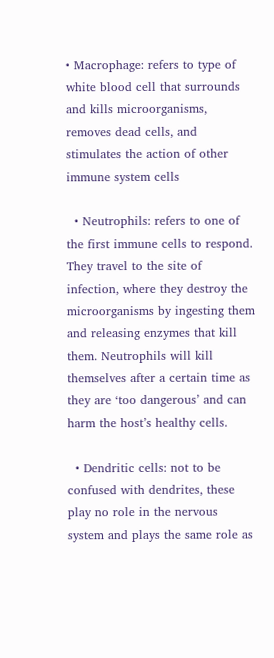• Macrophage: refers to type of white blood cell that surrounds and kills microorganisms, removes dead cells, and stimulates the action of other immune system cells

  • Neutrophils: refers to one of the first immune cells to respond. They travel to the site of infection, where they destroy the microorganisms by ingesting them and releasing enzymes that kill them. Neutrophils will kill themselves after a certain time as they are ‘too dangerous’ and can harm the host’s healthy cells.

  • Dendritic cells: not to be confused with dendrites, these play no role in the nervous system and plays the same role as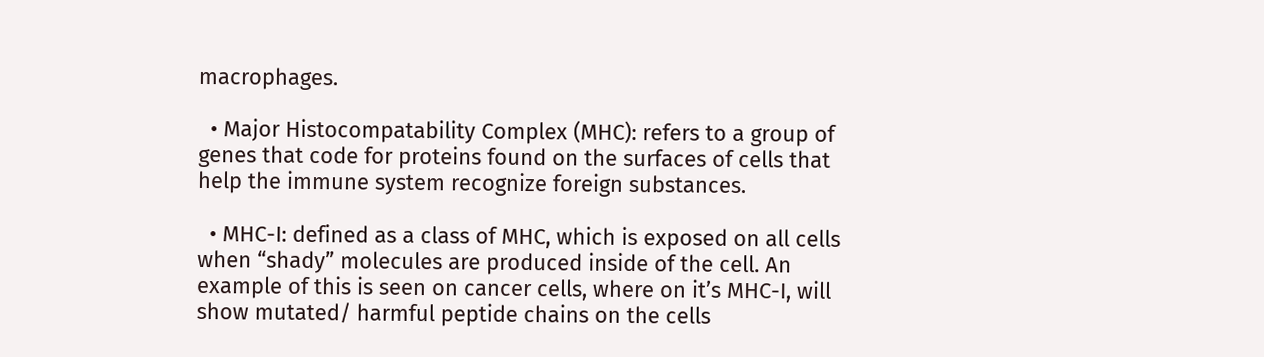macrophages.

  • Major Histocompatability Complex (MHC): refers to a group of genes that code for proteins found on the surfaces of cells that help the immune system recognize foreign substances.

  • MHC-I: defined as a class of MHC, which is exposed on all cells when “shady” molecules are produced inside of the cell. An example of this is seen on cancer cells, where on it’s MHC-I, will show mutated/ harmful peptide chains on the cells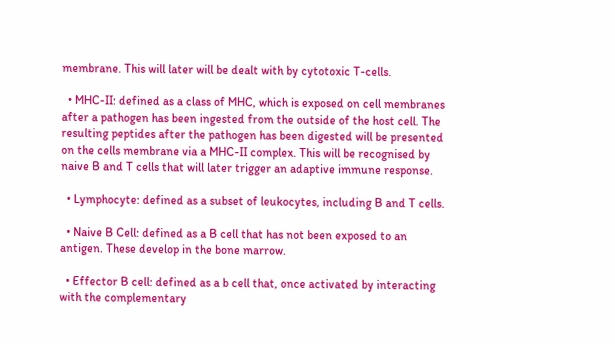membrane. This will later will be dealt with by cytotoxic T-cells.

  • MHC-II: defined as a class of MHC, which is exposed on cell membranes after a pathogen has been ingested from the outside of the host cell. The resulting peptides after the pathogen has been digested will be presented on the cells membrane via a MHC-II complex. This will be recognised by naive B and T cells that will later trigger an adaptive immune response.

  • Lymphocyte: defined as a subset of leukocytes, including B and T cells.

  • Naive B Cell: defined as a B cell that has not been exposed to an antigen. These develop in the bone marrow.

  • Effector B cell: defined as a b cell that, once activated by interacting with the complementary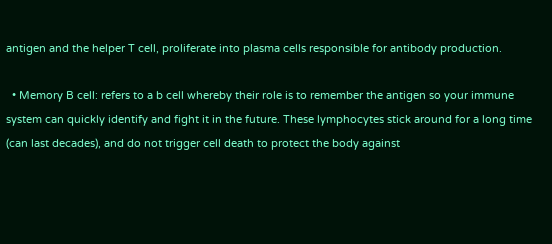antigen and the helper T cell, proliferate into plasma cells responsible for antibody production.

  • Memory B cell: refers to a b cell whereby their role is to remember the antigen so your immune system can quickly identify and fight it in the future. These lymphocytes stick around for a long time (can last decades), and do not trigger cell death to protect the body against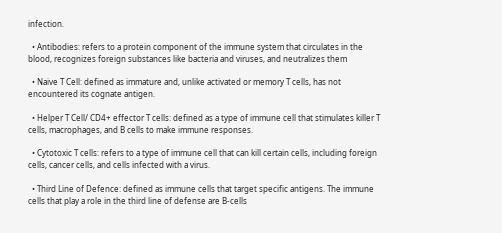infection.

  • Antibodies: refers to a protein component of the immune system that circulates in the blood, recognizes foreign substances like bacteria and viruses, and neutralizes them

  • Naive T Cell: defined as immature and, unlike activated or memory T cells, has not encountered its cognate antigen.

  • Helper T Cell/ CD4+ effector T cells: defined as a type of immune cell that stimulates killer T cells, macrophages, and B cells to make immune responses.

  • Cytotoxic T cells: refers to a type of immune cell that can kill certain cells, including foreign cells, cancer cells, and cells infected with a virus.

  • Third Line of Defence: defined as immune cells that target specific antigens. The immune cells that play a role in the third line of defense are B-cells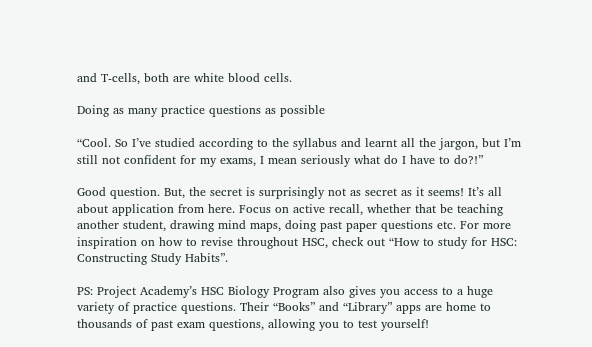and T-cells, both are white blood cells.

Doing as many practice questions as possible

“Cool. So I’ve studied according to the syllabus and learnt all the jargon, but I’m still not confident for my exams, I mean seriously what do I have to do?!”

Good question. But, the secret is surprisingly not as secret as it seems! It’s all about application from here. Focus on active recall, whether that be teaching another student, drawing mind maps, doing past paper questions etc. For more inspiration on how to revise throughout HSC, check out “How to study for HSC: Constructing Study Habits”.

PS: Project Academy’s HSC Biology Program also gives you access to a huge variety of practice questions. Their “Books” and “Library” apps are home to thousands of past exam questions, allowing you to test yourself!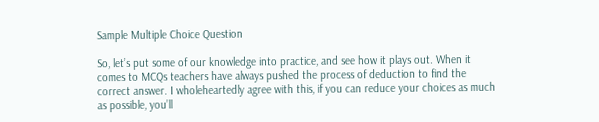Sample Multiple Choice Question

So, let’s put some of our knowledge into practice, and see how it plays out. When it comes to MCQs teachers have always pushed the process of deduction to find the correct answer. I wholeheartedly agree with this, if you can reduce your choices as much as possible, you’ll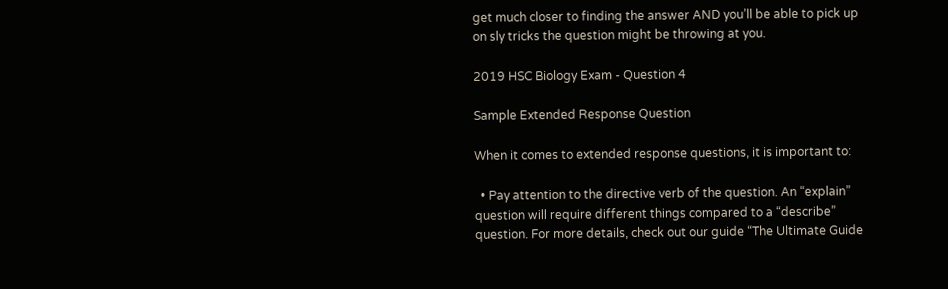get much closer to finding the answer AND you’ll be able to pick up on sly tricks the question might be throwing at you.

2019 HSC Biology Exam - Question 4

Sample Extended Response Question

When it comes to extended response questions, it is important to:

  • Pay attention to the directive verb of the question. An “explain” question will require different things compared to a “describe” question. For more details, check out our guide “The Ultimate Guide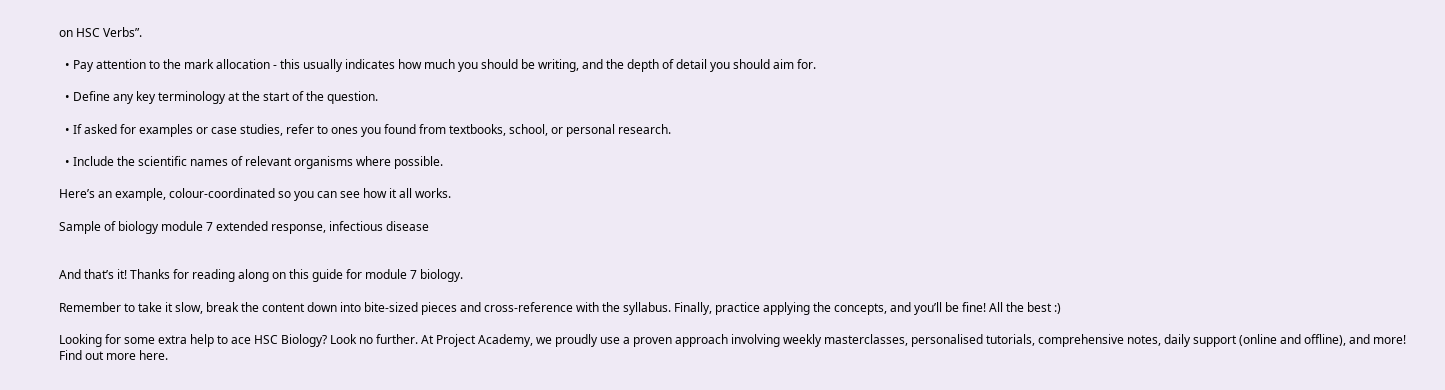on HSC Verbs”.

  • Pay attention to the mark allocation - this usually indicates how much you should be writing, and the depth of detail you should aim for.

  • Define any key terminology at the start of the question.

  • If asked for examples or case studies, refer to ones you found from textbooks, school, or personal research.

  • Include the scientific names of relevant organisms where possible.

Here’s an example, colour-coordinated so you can see how it all works.

Sample of biology module 7 extended response, infectious disease


And that’s it! Thanks for reading along on this guide for module 7 biology.

Remember to take it slow, break the content down into bite-sized pieces and cross-reference with the syllabus. Finally, practice applying the concepts, and you’ll be fine! All the best :)

Looking for some extra help to ace HSC Biology? Look no further. At Project Academy, we proudly use a proven approach involving weekly masterclasses, personalised tutorials, comprehensive notes, daily support (online and offline), and more! Find out more here.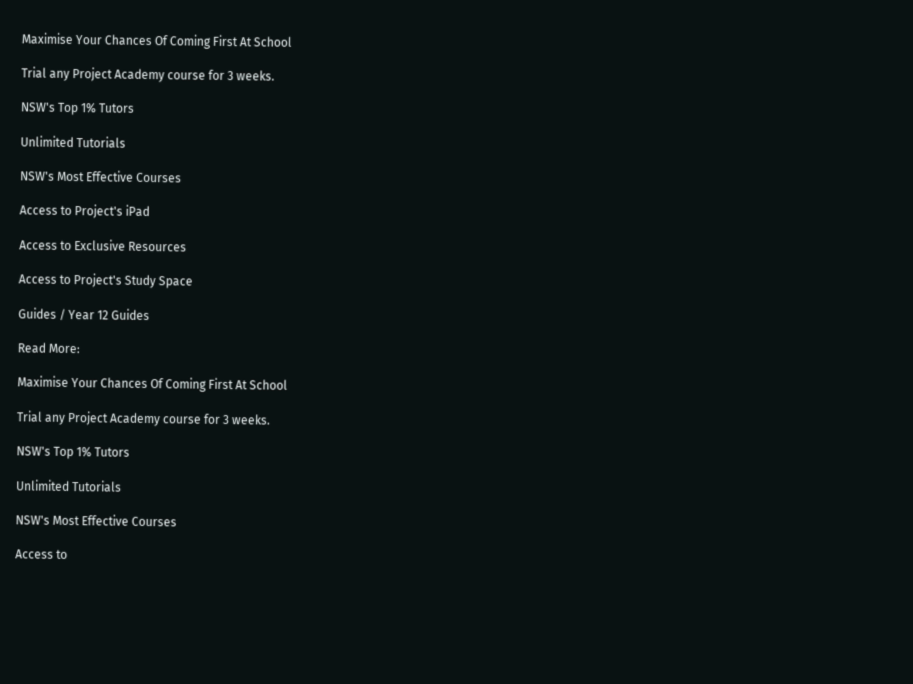Maximise Your Chances Of Coming First At School

Trial any Project Academy course for 3 weeks.

NSW's Top 1% Tutors

Unlimited Tutorials

NSW's Most Effective Courses

Access to Project's iPad

Access to Exclusive Resources

Access to Project's Study Space

Guides / Year 12 Guides

Read More:

Maximise Your Chances Of Coming First At School

Trial any Project Academy course for 3 weeks.

NSW's Top 1% Tutors

Unlimited Tutorials

NSW's Most Effective Courses

Access to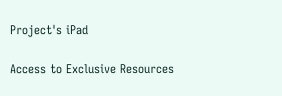Project's iPad

Access to Exclusive Resources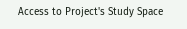Access to Project's Study Space